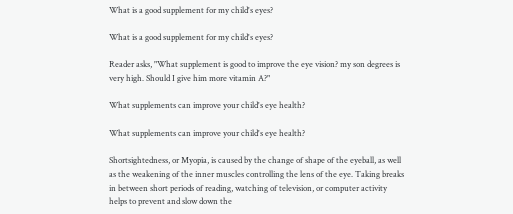What is a good supplement for my child's eyes?

What is a good supplement for my child's eyes?

Reader asks, "What supplement is good to improve the eye vision? my son degrees is very high. Should I give him more vitamin A?"

What supplements can improve your child's eye health?

What supplements can improve your child's eye health?

Shortsightedness, or Myopia, is caused by the change of shape of the eyeball, as well as the weakening of the inner muscles controlling the lens of the eye. Taking breaks in between short periods of reading, watching of television, or computer activity helps to prevent and slow down the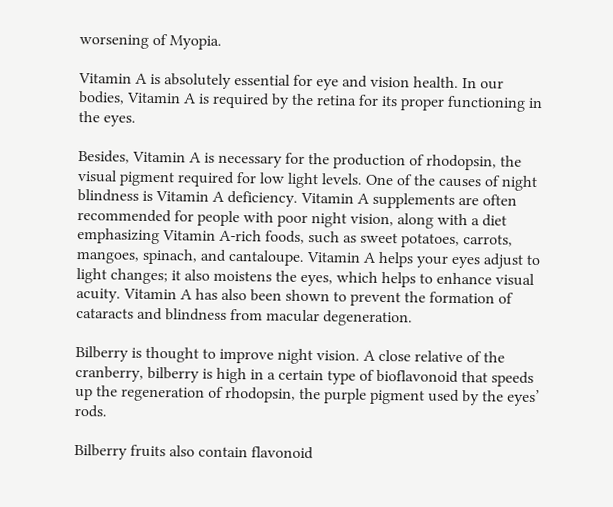worsening of Myopia.

Vitamin A is absolutely essential for eye and vision health. In our bodies, Vitamin A is required by the retina for its proper functioning in the eyes.

Besides, Vitamin A is necessary for the production of rhodopsin, the visual pigment required for low light levels. One of the causes of night blindness is Vitamin A deficiency. Vitamin A supplements are often recommended for people with poor night vision, along with a diet emphasizing Vitamin A-rich foods, such as sweet potatoes, carrots, mangoes, spinach, and cantaloupe. Vitamin A helps your eyes adjust to light changes; it also moistens the eyes, which helps to enhance visual acuity. Vitamin A has also been shown to prevent the formation of cataracts and blindness from macular degeneration.

Bilberry is thought to improve night vision. A close relative of the cranberry, bilberry is high in a certain type of bioflavonoid that speeds up the regeneration of rhodopsin, the purple pigment used by the eyes’ rods.

Bilberry fruits also contain flavonoid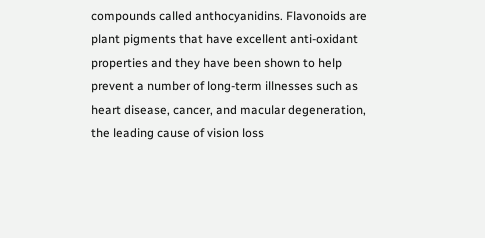compounds called anthocyanidins. Flavonoids are plant pigments that have excellent anti-oxidant properties and they have been shown to help prevent a number of long-term illnesses such as heart disease, cancer, and macular degeneration, the leading cause of vision loss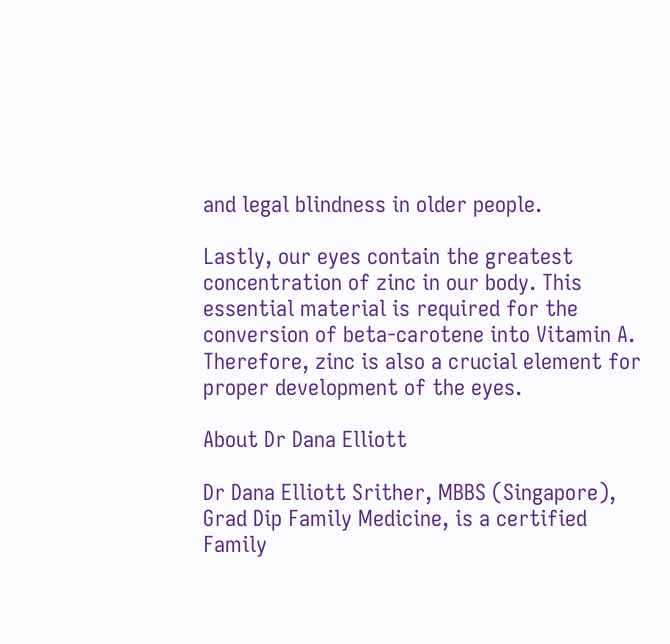and legal blindness in older people.

Lastly, our eyes contain the greatest concentration of zinc in our body. This essential material is required for the conversion of beta-carotene into Vitamin A. Therefore, zinc is also a crucial element for proper development of the eyes.

About Dr Dana Elliott

Dr Dana Elliott Srither, MBBS (Singapore), Grad Dip Family Medicine, is a certified Family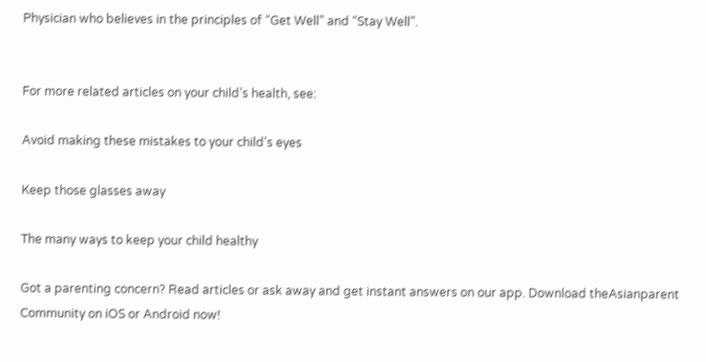Physician who believes in the principles of “Get Well” and “Stay Well”.


For more related articles on your child’s health, see:

Avoid making these mistakes to your child’s eyes

Keep those glasses away

The many ways to keep your child healthy

Got a parenting concern? Read articles or ask away and get instant answers on our app. Download theAsianparent Community on iOS or Android now!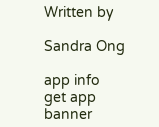Written by

Sandra Ong

app info
get app banner